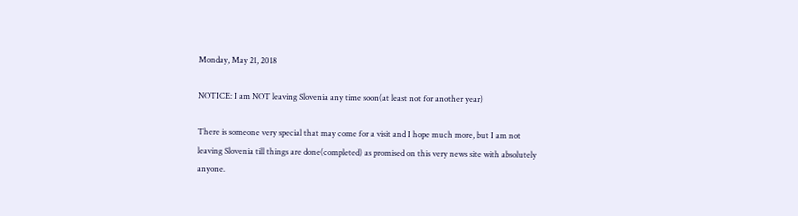Monday, May 21, 2018

NOTICE: I am NOT leaving Slovenia any time soon(at least not for another year)

There is someone very special that may come for a visit and I hope much more, but I am not leaving Slovenia till things are done(completed) as promised on this very news site with absolutely anyone.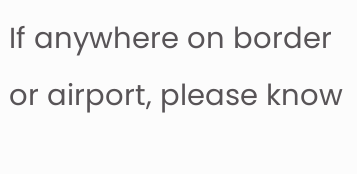If anywhere on border or airport, please know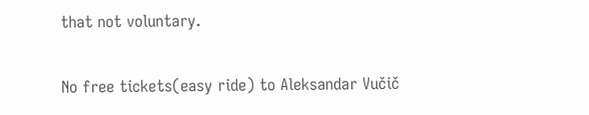that not voluntary.

No free tickets(easy ride) to Aleksandar Vučič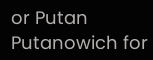or Putan Putanowich for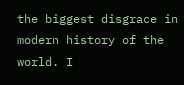the biggest disgrace in modern history of the world. I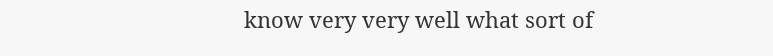know very very well what sort of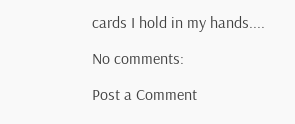cards I hold in my hands....

No comments:

Post a Comment